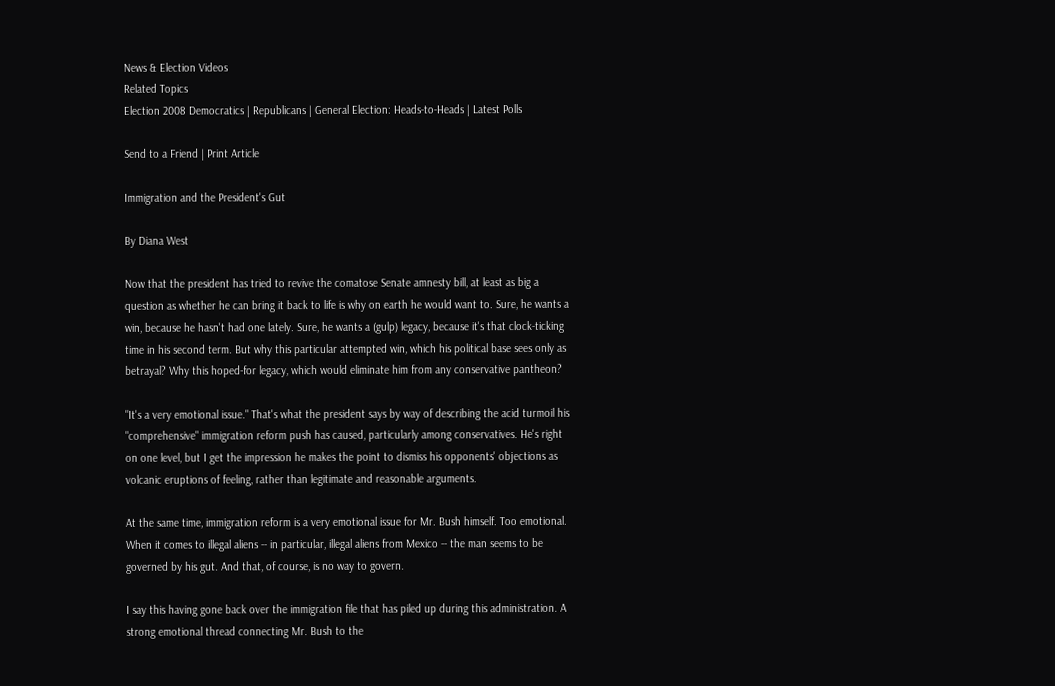News & Election Videos
Related Topics
Election 2008 Democratics | Republicans | General Election: Heads-to-Heads | Latest Polls

Send to a Friend | Print Article

Immigration and the President's Gut

By Diana West

Now that the president has tried to revive the comatose Senate amnesty bill, at least as big a question as whether he can bring it back to life is why on earth he would want to. Sure, he wants a win, because he hasn't had one lately. Sure, he wants a (gulp) legacy, because it's that clock-ticking time in his second term. But why this particular attempted win, which his political base sees only as betrayal? Why this hoped-for legacy, which would eliminate him from any conservative pantheon?

"It's a very emotional issue." That's what the president says by way of describing the acid turmoil his "comprehensive" immigration reform push has caused, particularly among conservatives. He's right on one level, but I get the impression he makes the point to dismiss his opponents' objections as volcanic eruptions of feeling, rather than legitimate and reasonable arguments.

At the same time, immigration reform is a very emotional issue for Mr. Bush himself. Too emotional. When it comes to illegal aliens -- in particular, illegal aliens from Mexico -- the man seems to be governed by his gut. And that, of course, is no way to govern.

I say this having gone back over the immigration file that has piled up during this administration. A strong emotional thread connecting Mr. Bush to the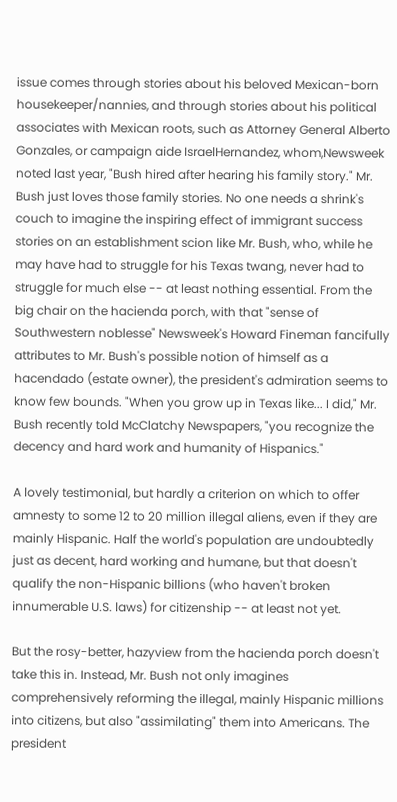issue comes through stories about his beloved Mexican-born housekeeper/nannies, and through stories about his political associates with Mexican roots, such as Attorney General Alberto Gonzales, or campaign aide IsraelHernandez, whom,Newsweek noted last year, "Bush hired after hearing his family story." Mr. Bush just loves those family stories. No one needs a shrink's couch to imagine the inspiring effect of immigrant success stories on an establishment scion like Mr. Bush, who, while he may have had to struggle for his Texas twang, never had to struggle for much else -- at least nothing essential. From the big chair on the hacienda porch, with that "sense of Southwestern noblesse" Newsweek's Howard Fineman fancifully attributes to Mr. Bush's possible notion of himself as a hacendado (estate owner), the president's admiration seems to know few bounds. "When you grow up in Texas like... I did," Mr. Bush recently told McClatchy Newspapers, "you recognize the decency and hard work and humanity of Hispanics."

A lovely testimonial, but hardly a criterion on which to offer amnesty to some 12 to 20 million illegal aliens, even if they are mainly Hispanic. Half the world's population are undoubtedly just as decent, hard working and humane, but that doesn't qualify the non-Hispanic billions (who haven't broken innumerable U.S. laws) for citizenship -- at least not yet.

But the rosy-better, hazyview from the hacienda porch doesn't take this in. Instead, Mr. Bush not only imagines comprehensively reforming the illegal, mainly Hispanic millions into citizens, but also "assimilating" them into Americans. The president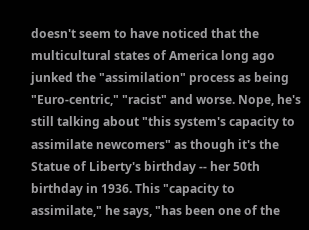doesn't seem to have noticed that the multicultural states of America long ago junked the "assimilation" process as being "Euro-centric," "racist" and worse. Nope, he's still talking about "this system's capacity to assimilate newcomers" as though it's the Statue of Liberty's birthday -- her 50th birthday in 1936. This "capacity to assimilate," he says, "has been one of the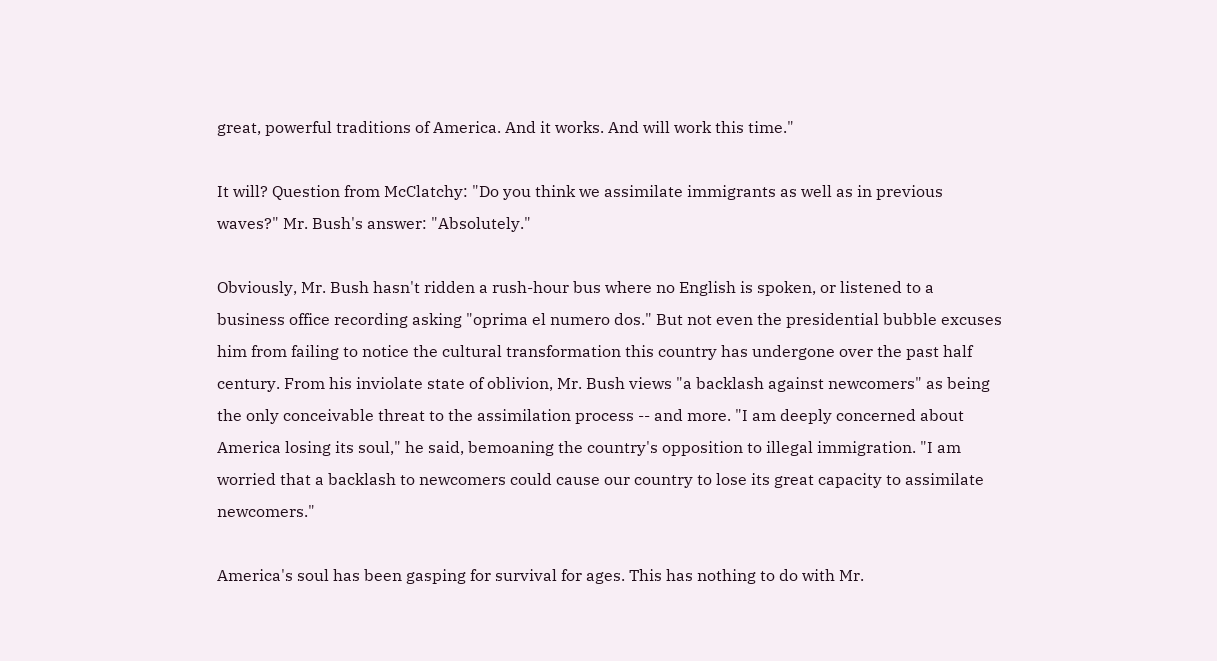great, powerful traditions of America. And it works. And will work this time."

It will? Question from McClatchy: "Do you think we assimilate immigrants as well as in previous waves?" Mr. Bush's answer: "Absolutely."

Obviously, Mr. Bush hasn't ridden a rush-hour bus where no English is spoken, or listened to a business office recording asking "oprima el numero dos." But not even the presidential bubble excuses him from failing to notice the cultural transformation this country has undergone over the past half century. From his inviolate state of oblivion, Mr. Bush views "a backlash against newcomers" as being the only conceivable threat to the assimilation process -- and more. "I am deeply concerned about America losing its soul," he said, bemoaning the country's opposition to illegal immigration. "I am worried that a backlash to newcomers could cause our country to lose its great capacity to assimilate newcomers."

America's soul has been gasping for survival for ages. This has nothing to do with Mr.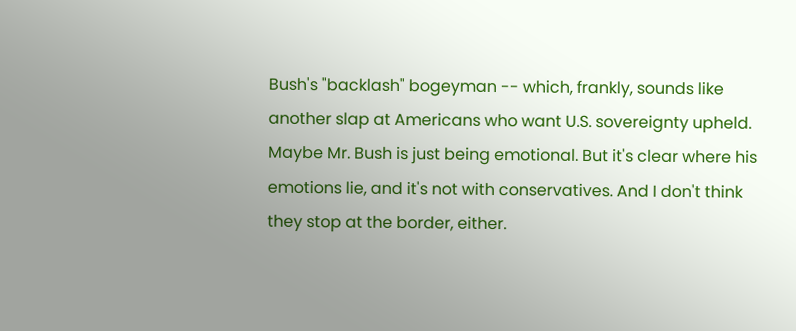Bush's "backlash" bogeyman -- which, frankly, sounds like another slap at Americans who want U.S. sovereignty upheld. Maybe Mr. Bush is just being emotional. But it's clear where his emotions lie, and it's not with conservatives. And I don't think they stop at the border, either.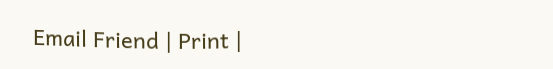Email Friend | Print |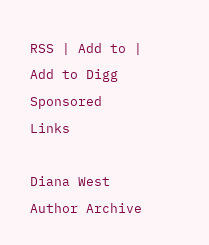RSS | Add to | Add to Digg
Sponsored Links

Diana West
Author Archive